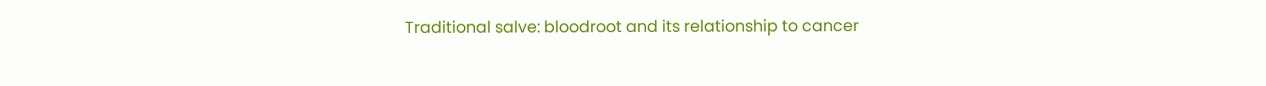Traditional salve: bloodroot and its relationship to cancer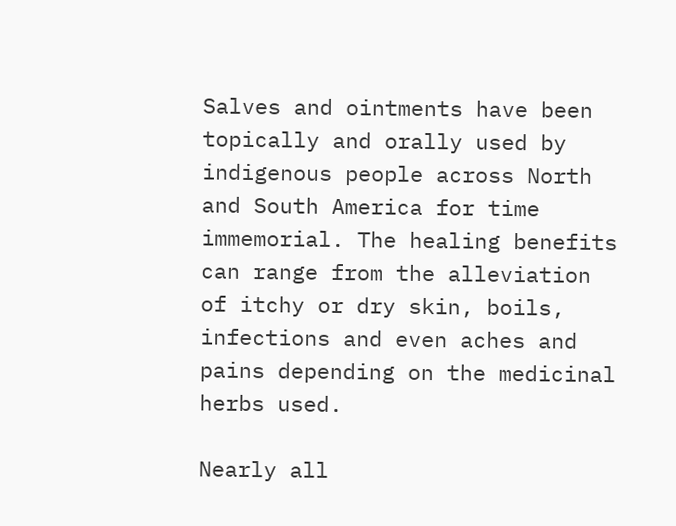Salves and ointments have been topically and orally used by indigenous people across North and South America for time immemorial. The healing benefits can range from the alleviation of itchy or dry skin, boils, infections and even aches and pains depending on the medicinal herbs used.

Nearly all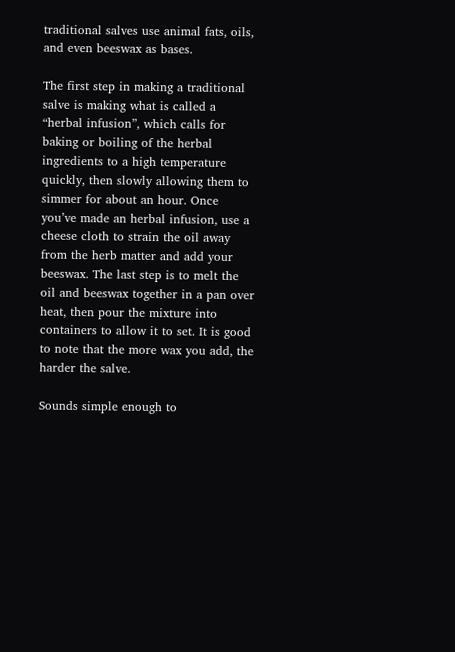traditional salves use animal fats, oils, and even beeswax as bases.

The first step in making a traditional salve is making what is called a “herbal infusion”, which calls for baking or boiling of the herbal ingredients to a high temperature quickly, then slowly allowing them to simmer for about an hour. Once you’ve made an herbal infusion, use a cheese cloth to strain the oil away from the herb matter and add your beeswax. The last step is to melt the oil and beeswax together in a pan over heat, then pour the mixture into containers to allow it to set. It is good to note that the more wax you add, the harder the salve.

Sounds simple enough to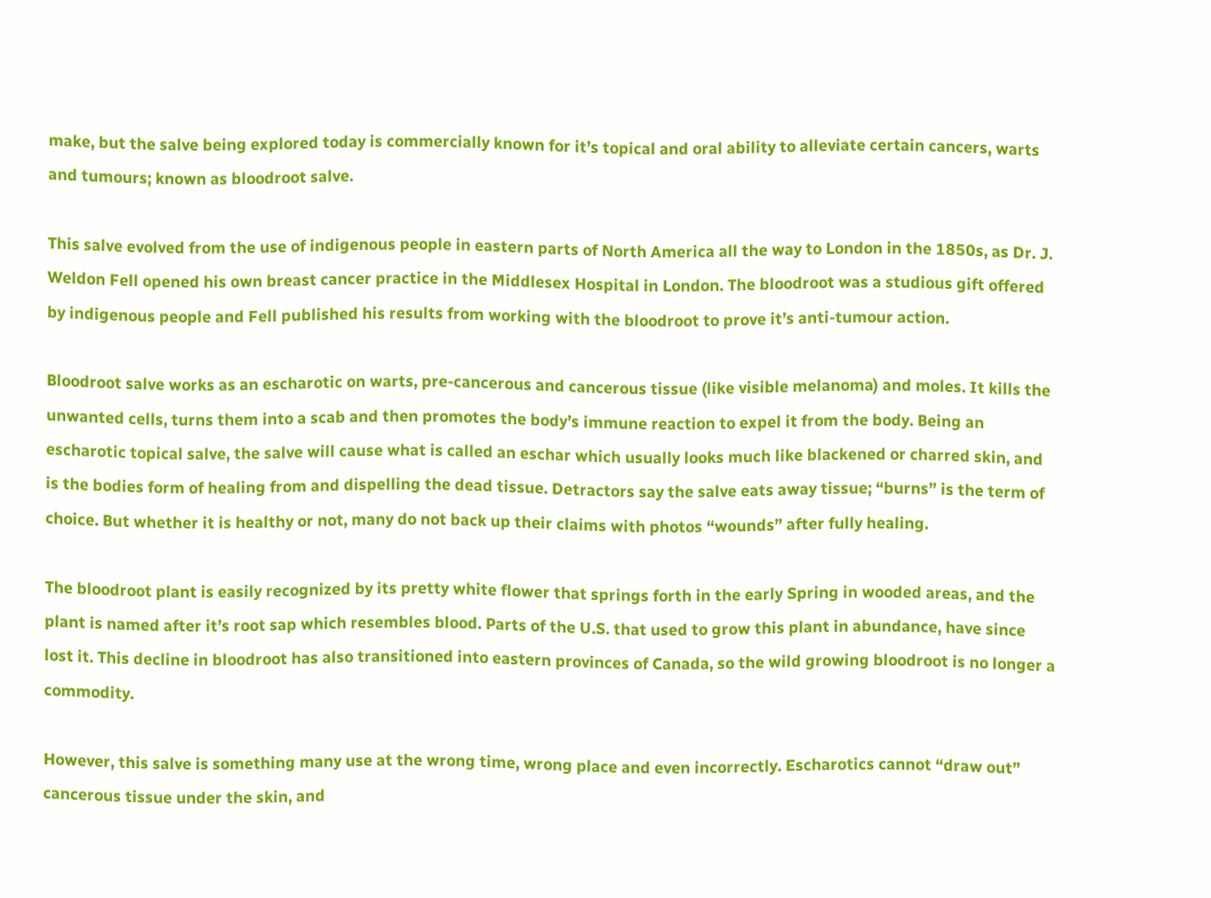make, but the salve being explored today is commercially known for it’s topical and oral ability to alleviate certain cancers, warts and tumours; known as bloodroot salve.

This salve evolved from the use of indigenous people in eastern parts of North America all the way to London in the 1850s, as Dr. J. Weldon Fell opened his own breast cancer practice in the Middlesex Hospital in London. The bloodroot was a studious gift offered by indigenous people and Fell published his results from working with the bloodroot to prove it’s anti-tumour action.

Bloodroot salve works as an escharotic on warts, pre-cancerous and cancerous tissue (like visible melanoma) and moles. It kills the unwanted cells, turns them into a scab and then promotes the body’s immune reaction to expel it from the body. Being an escharotic topical salve, the salve will cause what is called an eschar which usually looks much like blackened or charred skin, and is the bodies form of healing from and dispelling the dead tissue. Detractors say the salve eats away tissue; “burns” is the term of choice. But whether it is healthy or not, many do not back up their claims with photos “wounds” after fully healing.

The bloodroot plant is easily recognized by its pretty white flower that springs forth in the early Spring in wooded areas, and the plant is named after it’s root sap which resembles blood. Parts of the U.S. that used to grow this plant in abundance, have since lost it. This decline in bloodroot has also transitioned into eastern provinces of Canada, so the wild growing bloodroot is no longer a commodity.

However, this salve is something many use at the wrong time, wrong place and even incorrectly. Escharotics cannot “draw out” cancerous tissue under the skin, and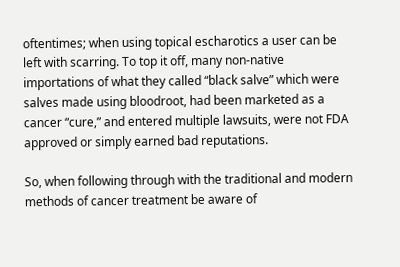oftentimes; when using topical escharotics a user can be left with scarring. To top it off, many non-native importations of what they called “black salve” which were salves made using bloodroot, had been marketed as a cancer “cure,” and entered multiple lawsuits, were not FDA approved or simply earned bad reputations.

So, when following through with the traditional and modern methods of cancer treatment be aware of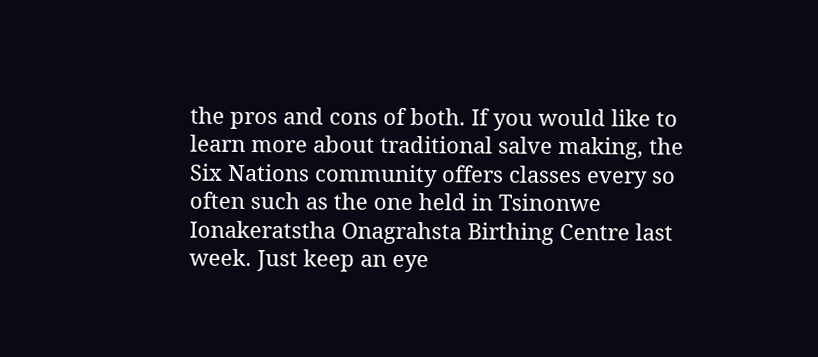the pros and cons of both. If you would like to learn more about traditional salve making, the Six Nations community offers classes every so often such as the one held in Tsinonwe Ionakeratstha Onagrahsta Birthing Centre last week. Just keep an eye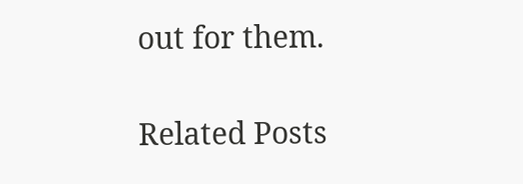out for them.

Related Posts